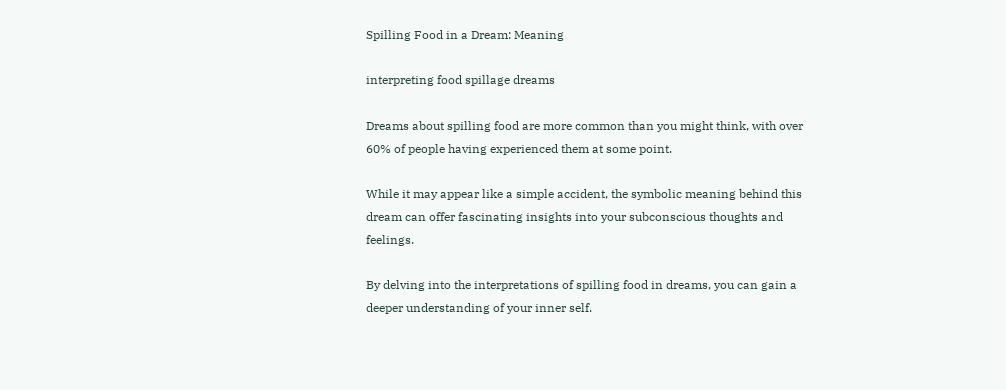Spilling Food in a Dream: Meaning

interpreting food spillage dreams

Dreams about spilling food are more common than you might think, with over 60% of people having experienced them at some point.

While it may appear like a simple accident, the symbolic meaning behind this dream can offer fascinating insights into your subconscious thoughts and feelings.

By delving into the interpretations of spilling food in dreams, you can gain a deeper understanding of your inner self.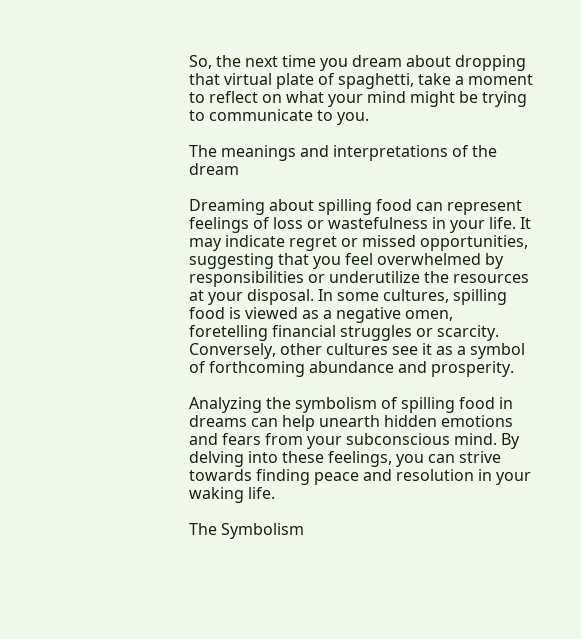So, the next time you dream about dropping that virtual plate of spaghetti, take a moment to reflect on what your mind might be trying to communicate to you.

The meanings and interpretations of the dream

Dreaming about spilling food can represent feelings of loss or wastefulness in your life. It may indicate regret or missed opportunities, suggesting that you feel overwhelmed by responsibilities or underutilize the resources at your disposal. In some cultures, spilling food is viewed as a negative omen, foretelling financial struggles or scarcity. Conversely, other cultures see it as a symbol of forthcoming abundance and prosperity.

Analyzing the symbolism of spilling food in dreams can help unearth hidden emotions and fears from your subconscious mind. By delving into these feelings, you can strive towards finding peace and resolution in your waking life.

The Symbolism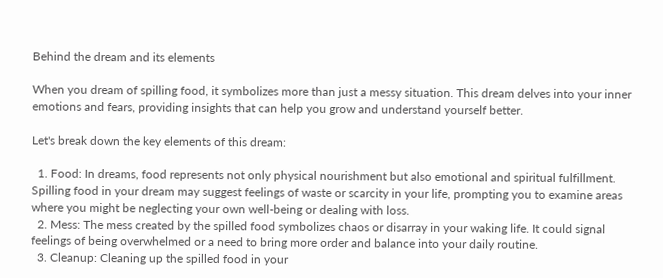Behind the dream and its elements

When you dream of spilling food, it symbolizes more than just a messy situation. This dream delves into your inner emotions and fears, providing insights that can help you grow and understand yourself better.

Let's break down the key elements of this dream:

  1. Food: In dreams, food represents not only physical nourishment but also emotional and spiritual fulfillment. Spilling food in your dream may suggest feelings of waste or scarcity in your life, prompting you to examine areas where you might be neglecting your own well-being or dealing with loss.
  2. Mess: The mess created by the spilled food symbolizes chaos or disarray in your waking life. It could signal feelings of being overwhelmed or a need to bring more order and balance into your daily routine.
  3. Cleanup: Cleaning up the spilled food in your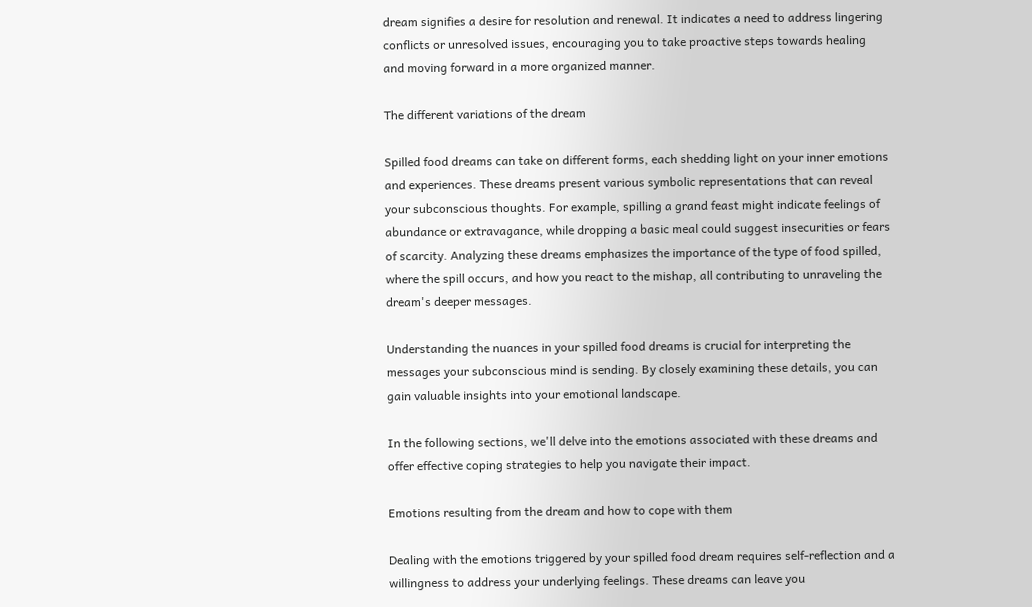dream signifies a desire for resolution and renewal. It indicates a need to address lingering conflicts or unresolved issues, encouraging you to take proactive steps towards healing and moving forward in a more organized manner.

The different variations of the dream

Spilled food dreams can take on different forms, each shedding light on your inner emotions and experiences. These dreams present various symbolic representations that can reveal your subconscious thoughts. For example, spilling a grand feast might indicate feelings of abundance or extravagance, while dropping a basic meal could suggest insecurities or fears of scarcity. Analyzing these dreams emphasizes the importance of the type of food spilled, where the spill occurs, and how you react to the mishap, all contributing to unraveling the dream's deeper messages.

Understanding the nuances in your spilled food dreams is crucial for interpreting the messages your subconscious mind is sending. By closely examining these details, you can gain valuable insights into your emotional landscape.

In the following sections, we'll delve into the emotions associated with these dreams and offer effective coping strategies to help you navigate their impact.

Emotions resulting from the dream and how to cope with them

Dealing with the emotions triggered by your spilled food dream requires self-reflection and a willingness to address your underlying feelings. These dreams can leave you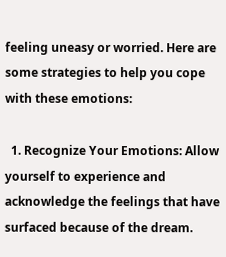feeling uneasy or worried. Here are some strategies to help you cope with these emotions:

  1. Recognize Your Emotions: Allow yourself to experience and acknowledge the feelings that have surfaced because of the dream.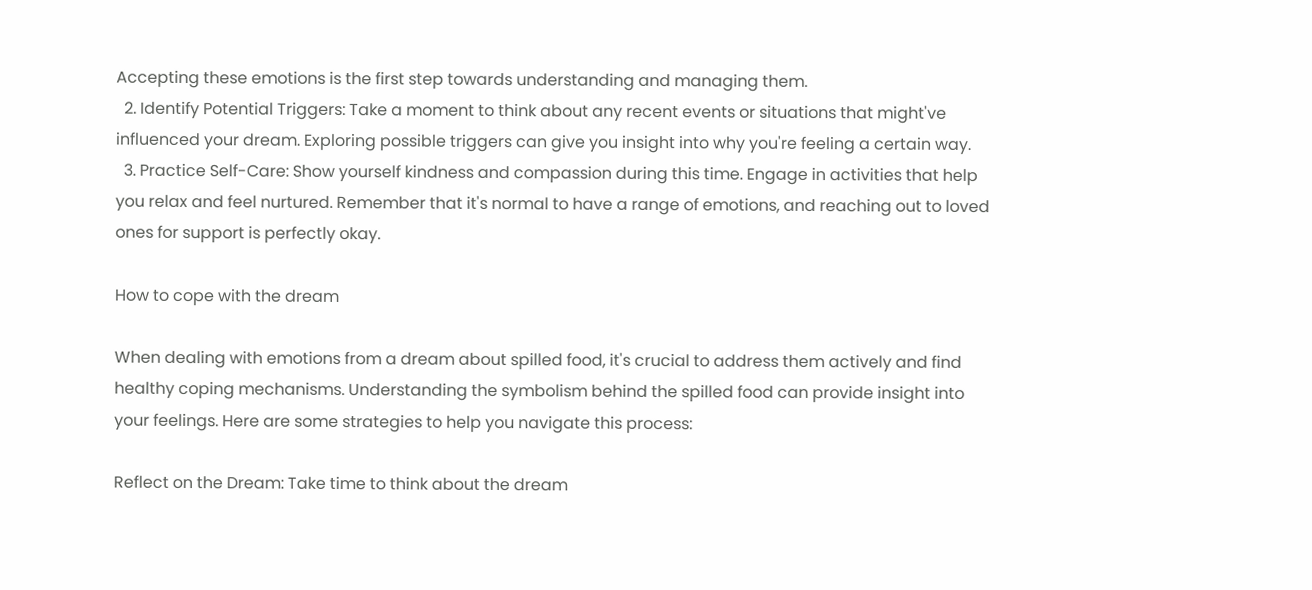Accepting these emotions is the first step towards understanding and managing them.
  2. Identify Potential Triggers: Take a moment to think about any recent events or situations that might've influenced your dream. Exploring possible triggers can give you insight into why you're feeling a certain way.
  3. Practice Self-Care: Show yourself kindness and compassion during this time. Engage in activities that help you relax and feel nurtured. Remember that it's normal to have a range of emotions, and reaching out to loved ones for support is perfectly okay.

How to cope with the dream

When dealing with emotions from a dream about spilled food, it's crucial to address them actively and find healthy coping mechanisms. Understanding the symbolism behind the spilled food can provide insight into your feelings. Here are some strategies to help you navigate this process:

Reflect on the Dream: Take time to think about the dream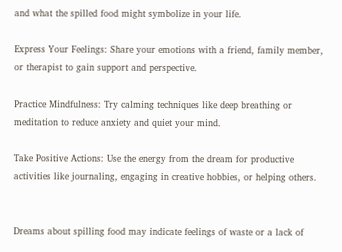and what the spilled food might symbolize in your life.

Express Your Feelings: Share your emotions with a friend, family member, or therapist to gain support and perspective.

Practice Mindfulness: Try calming techniques like deep breathing or meditation to reduce anxiety and quiet your mind.

Take Positive Actions: Use the energy from the dream for productive activities like journaling, engaging in creative hobbies, or helping others.


Dreams about spilling food may indicate feelings of waste or a lack of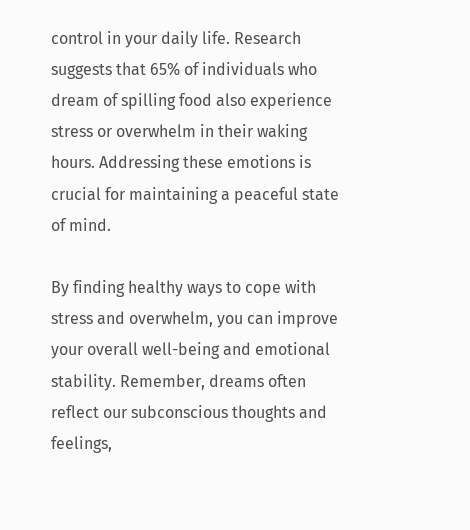control in your daily life. Research suggests that 65% of individuals who dream of spilling food also experience stress or overwhelm in their waking hours. Addressing these emotions is crucial for maintaining a peaceful state of mind.

By finding healthy ways to cope with stress and overwhelm, you can improve your overall well-being and emotional stability. Remember, dreams often reflect our subconscious thoughts and feelings,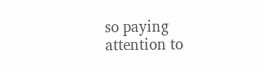so paying attention to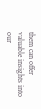them can offer valuable insights into our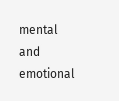mental and emotional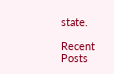state.

Recent Posts